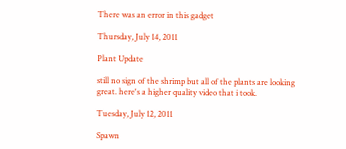There was an error in this gadget

Thursday, July 14, 2011

Plant Update

still no sign of the shrimp but all of the plants are looking great. here's a higher quality video that i took.

Tuesday, July 12, 2011

Spawn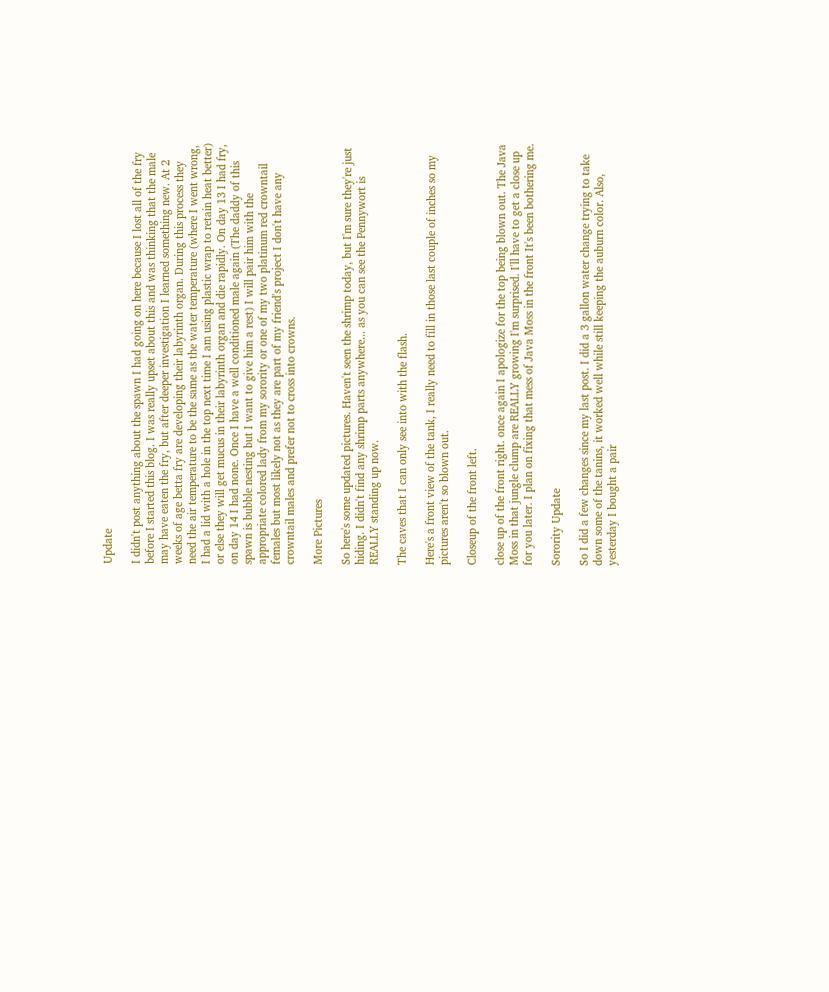Update

I didn't post anything about the spawn I had going on here because I lost all of the fry before I started this blog. I was really upset about this and was thinking that the male may have eaten the fry, but after deeper investigation I learned something new. At 2 weeks of age betta fry are developing their labyrinth organ. During this process they need the air temperature to be the same as the water temperature (where I went wrong, I had a lid with a hole in the top next time I am using plastic wrap to retain heat better) or else they will get mucus in their labyrinth organ and die rapidly. On day 13 I had fry, on day 14 I had none. Once I have a well conditioned male again (The daddy of this spawn is bubble nesting but I want to give him a rest) I will pair him with the appropriate colored lady from my sorority or one of my two platinum red crowntail females but most likely not as they are part of my friend's project I don't have any crowntail males and prefer not to cross into crowns.

More Pictures

So here's some updated pictures. Haven't seen the shrimp today, but I'm sure they're just hiding. I didn't find any shrimp parts anywhere... as you can see the Pennywort is REALLY standing up now.

The caves that I can only see into with the flash.

Here's a front view of the tank, I really need to fill in those last couple of inches so my pictures aren't so blown out.

Closeup of the front left.

close up of the front right. once again I apologize for the top being blown out. The Java Moss in that jungle clump are REALLY growing I'm surprised. I'll have to get a close up for you later. I plan on fixing that mess of Java Moss in the front It's been bothering me.

Sorority Update

So I did a few changes since my last post. I did a 3 gallon water change trying to take down some of the tanins, it worked well while still keeping the auburn color. Also, yesterday I bought a pair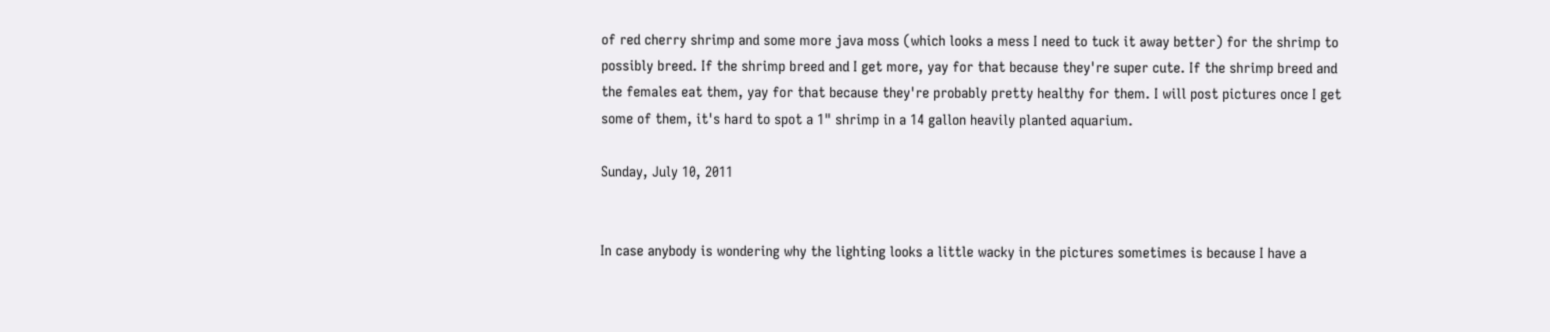of red cherry shrimp and some more java moss (which looks a mess I need to tuck it away better) for the shrimp to possibly breed. If the shrimp breed and I get more, yay for that because they're super cute. If the shrimp breed and the females eat them, yay for that because they're probably pretty healthy for them. I will post pictures once I get some of them, it's hard to spot a 1" shrimp in a 14 gallon heavily planted aquarium.

Sunday, July 10, 2011


In case anybody is wondering why the lighting looks a little wacky in the pictures sometimes is because I have a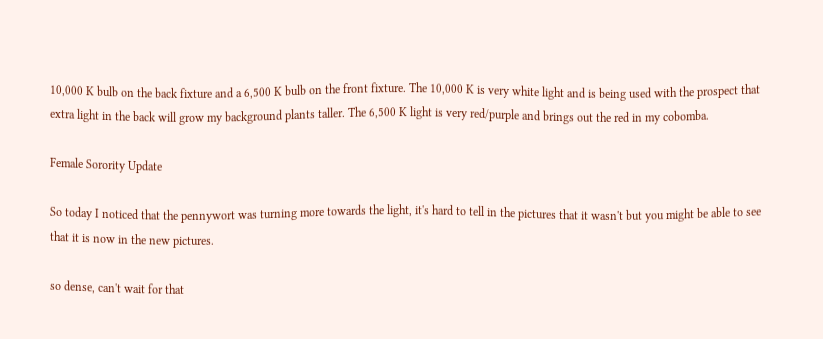10,000 K bulb on the back fixture and a 6,500 K bulb on the front fixture. The 10,000 K is very white light and is being used with the prospect that extra light in the back will grow my background plants taller. The 6,500 K light is very red/purple and brings out the red in my cobomba.

Female Sorority Update

So today I noticed that the pennywort was turning more towards the light, it's hard to tell in the pictures that it wasn't but you might be able to see that it is now in the new pictures.

so dense, can't wait for that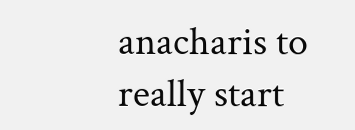anacharis to really start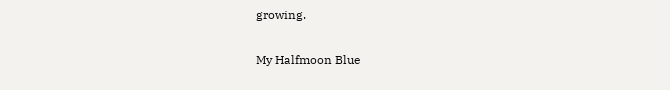growing.

My Halfmoon Blue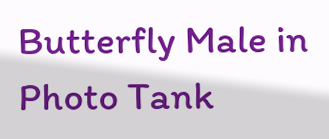Butterfly Male in Photo Tank